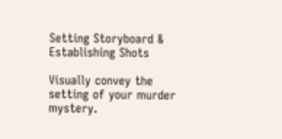Setting Storyboard & Establishing Shots

Visually convey the setting of your murder mystery.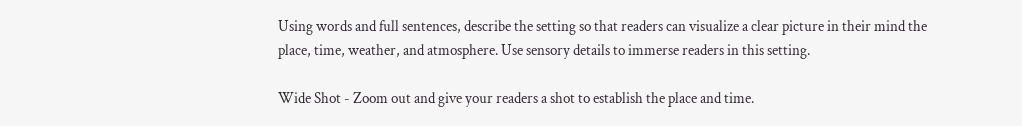Using words and full sentences, describe the setting so that readers can visualize a clear picture in their mind the place, time, weather, and atmosphere. Use sensory details to immerse readers in this setting.

Wide Shot - Zoom out and give your readers a shot to establish the place and time.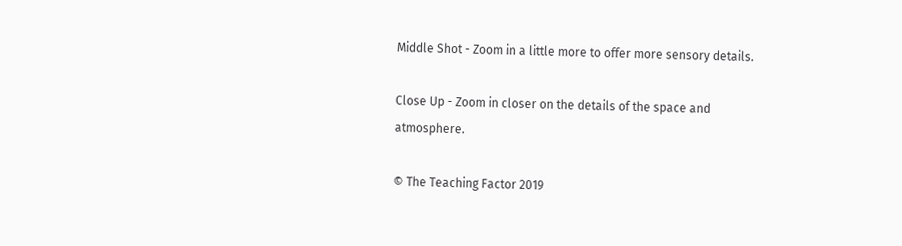Middle Shot - Zoom in a little more to offer more sensory details.

Close Up - Zoom in closer on the details of the space and atmosphere.

© The Teaching Factor 2019